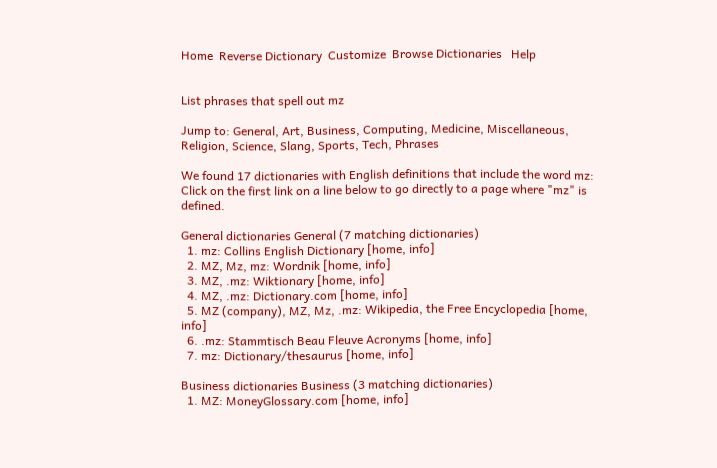Home  Reverse Dictionary  Customize  Browse Dictionaries   Help


List phrases that spell out mz

Jump to: General, Art, Business, Computing, Medicine, Miscellaneous, Religion, Science, Slang, Sports, Tech, Phrases

We found 17 dictionaries with English definitions that include the word mz:
Click on the first link on a line below to go directly to a page where "mz" is defined.

General dictionaries General (7 matching dictionaries)
  1. mz: Collins English Dictionary [home, info]
  2. MZ, Mz, mz: Wordnik [home, info]
  3. MZ, .mz: Wiktionary [home, info]
  4. MZ, .mz: Dictionary.com [home, info]
  5. MZ (company), MZ, Mz, .mz: Wikipedia, the Free Encyclopedia [home, info]
  6. .mz: Stammtisch Beau Fleuve Acronyms [home, info]
  7. mz: Dictionary/thesaurus [home, info]

Business dictionaries Business (3 matching dictionaries)
  1. MZ: MoneyGlossary.com [home, info]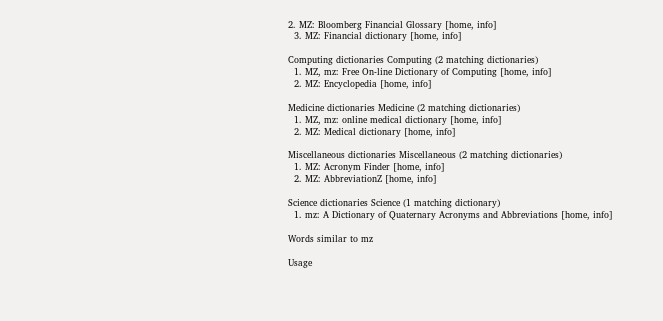2. MZ: Bloomberg Financial Glossary [home, info]
  3. MZ: Financial dictionary [home, info]

Computing dictionaries Computing (2 matching dictionaries)
  1. MZ, mz: Free On-line Dictionary of Computing [home, info]
  2. MZ: Encyclopedia [home, info]

Medicine dictionaries Medicine (2 matching dictionaries)
  1. MZ, mz: online medical dictionary [home, info]
  2. MZ: Medical dictionary [home, info]

Miscellaneous dictionaries Miscellaneous (2 matching dictionaries)
  1. MZ: Acronym Finder [home, info]
  2. MZ: AbbreviationZ [home, info]

Science dictionaries Science (1 matching dictionary)
  1. mz: A Dictionary of Quaternary Acronyms and Abbreviations [home, info]

Words similar to mz

Usage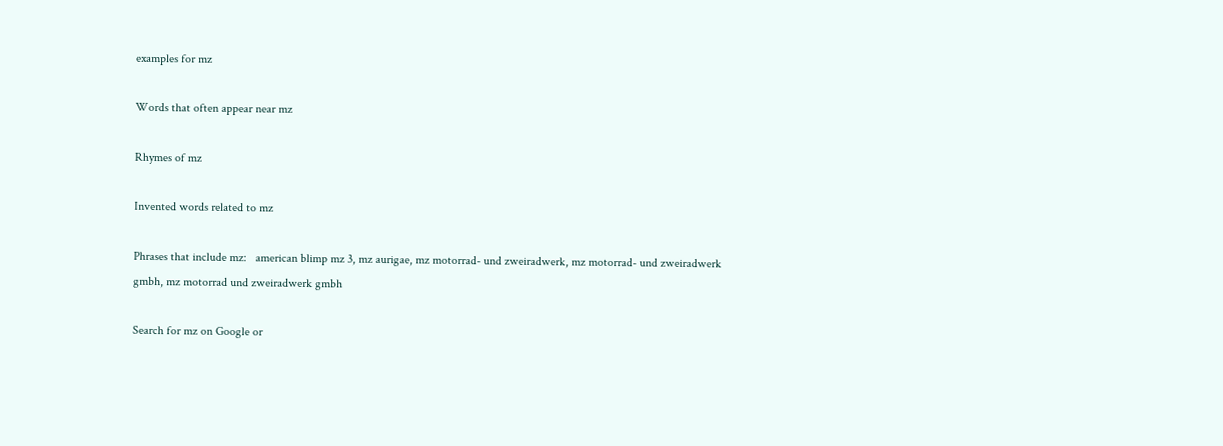examples for mz

Words that often appear near mz

Rhymes of mz

Invented words related to mz

Phrases that include mz:   american blimp mz 3, mz aurigae, mz motorrad- und zweiradwerk, mz motorrad- und zweiradwerk gmbh, mz motorrad und zweiradwerk gmbh

Search for mz on Google or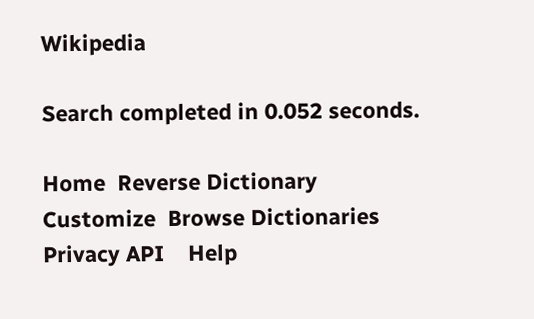Wikipedia

Search completed in 0.052 seconds.

Home  Reverse Dictionary  Customize  Browse Dictionaries  Privacy API    Help